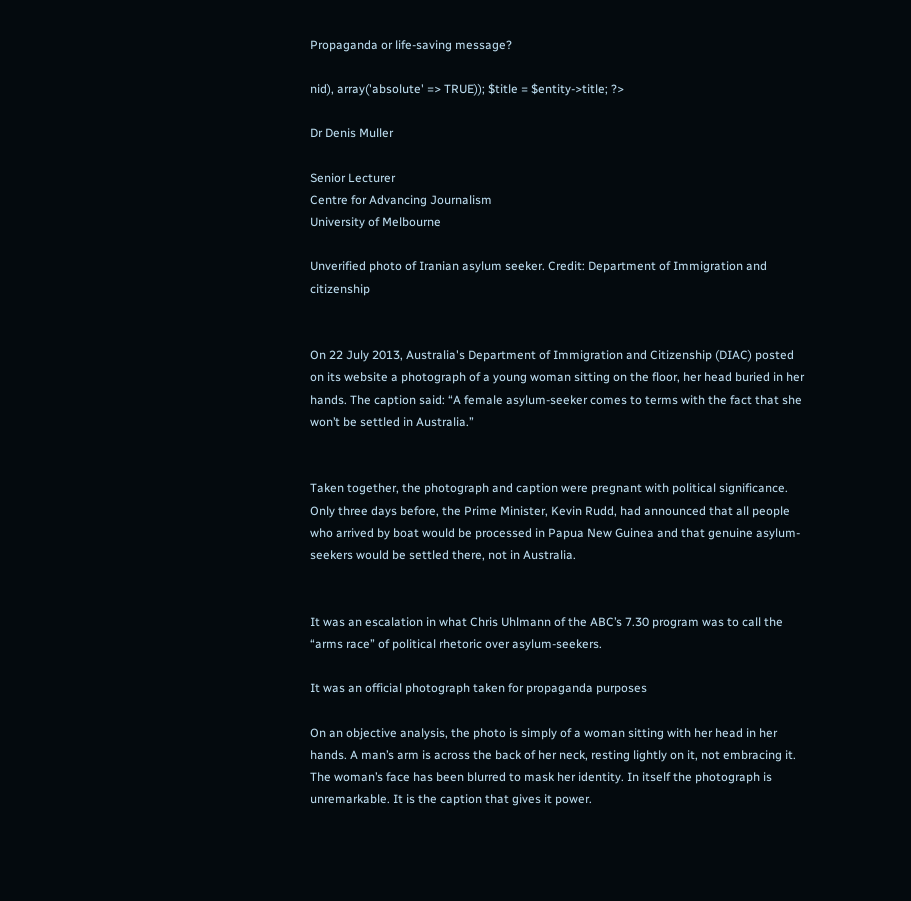Propaganda or life-saving message?

nid), array('absolute' => TRUE)); $title = $entity->title; ?>

Dr Denis Muller

Senior Lecturer
Centre for Advancing Journalism
University of Melbourne

Unverified photo of Iranian asylum seeker. Credit: Department of Immigration and citizenship


On 22 July 2013, Australia's Department of Immigration and Citizenship (DIAC) posted on its website a photograph of a young woman sitting on the floor, her head buried in her hands. The caption said: “A female asylum-seeker comes to terms with the fact that she won’t be settled in Australia.”


Taken together, the photograph and caption were pregnant with political significance. Only three days before, the Prime Minister, Kevin Rudd, had announced that all people who arrived by boat would be processed in Papua New Guinea and that genuine asylum-seekers would be settled there, not in Australia.


It was an escalation in what Chris Uhlmann of the ABC’s 7.30 program was to call the “arms race” of political rhetoric over asylum-seekers.

It was an official photograph taken for propaganda purposes

On an objective analysis, the photo is simply of a woman sitting with her head in her hands. A man’s arm is across the back of her neck, resting lightly on it, not embracing it. The woman’s face has been blurred to mask her identity. In itself the photograph is unremarkable. It is the caption that gives it power.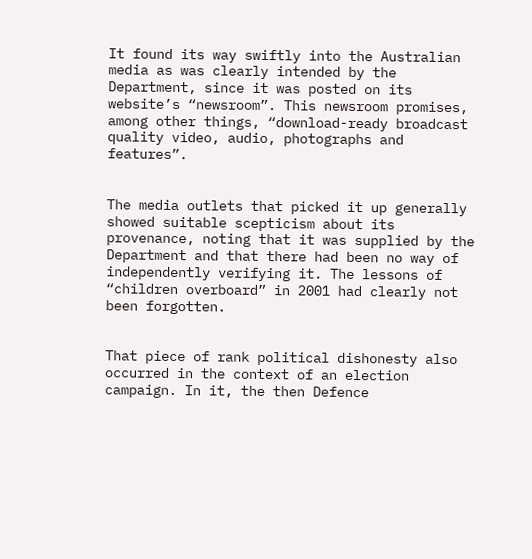It found its way swiftly into the Australian media as was clearly intended by the Department, since it was posted on its website’s “newsroom”. This newsroom promises, among other things, “download-ready broadcast quality video, audio, photographs and features”.


The media outlets that picked it up generally showed suitable scepticism about its provenance, noting that it was supplied by the Department and that there had been no way of independently verifying it. The lessons of “children overboard” in 2001 had clearly not been forgotten.


That piece of rank political dishonesty also occurred in the context of an election campaign. In it, the then Defence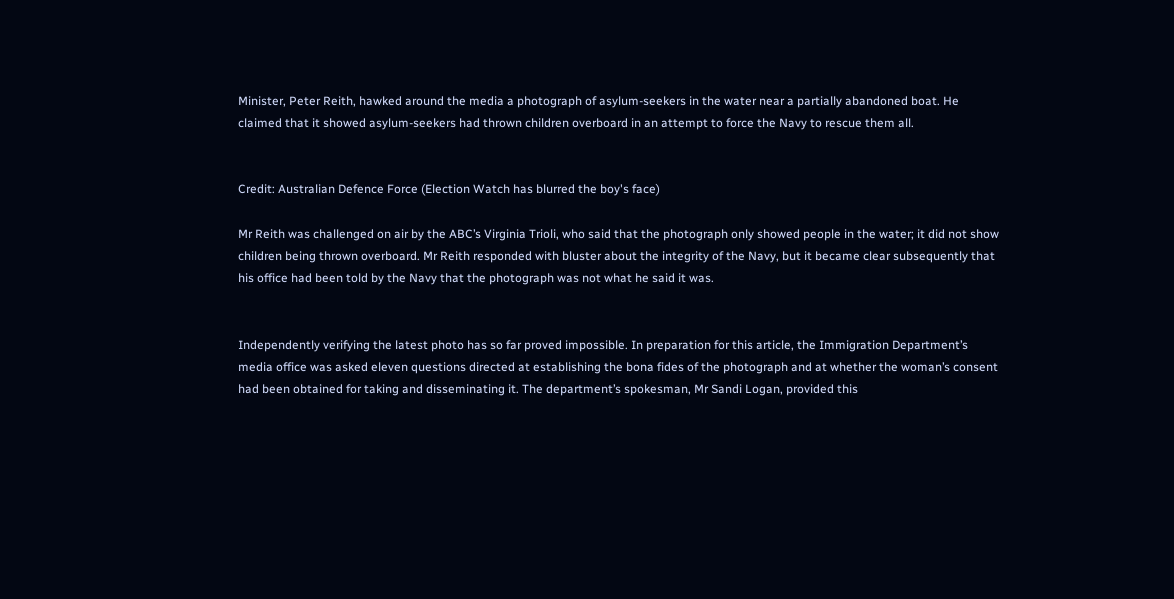Minister, Peter Reith, hawked around the media a photograph of asylum-seekers in the water near a partially abandoned boat. He claimed that it showed asylum-seekers had thrown children overboard in an attempt to force the Navy to rescue them all.


Credit: Australian Defence Force (Election Watch has blurred the boy's face)

Mr Reith was challenged on air by the ABC’s Virginia Trioli, who said that the photograph only showed people in the water; it did not show children being thrown overboard. Mr Reith responded with bluster about the integrity of the Navy, but it became clear subsequently that his office had been told by the Navy that the photograph was not what he said it was.


Independently verifying the latest photo has so far proved impossible. In preparation for this article, the Immigration Department’s media office was asked eleven questions directed at establishing the bona fides of the photograph and at whether the woman’s consent had been obtained for taking and disseminating it. The department’s spokesman, Mr Sandi Logan, provided this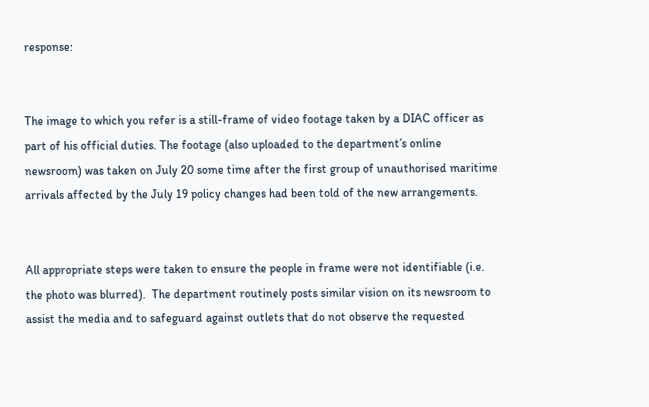response:


The image to which you refer is a still-frame of video footage taken by a DIAC officer as part of his official duties. The footage (also uploaded to the department’s online newsroom) was taken on July 20 some time after the first group of unauthorised maritime arrivals affected by the July 19 policy changes had been told of the new arrangements.


All appropriate steps were taken to ensure the people in frame were not identifiable (i.e. the photo was blurred).  The department routinely posts similar vision on its newsroom to assist the media and to safeguard against outlets that do not observe the requested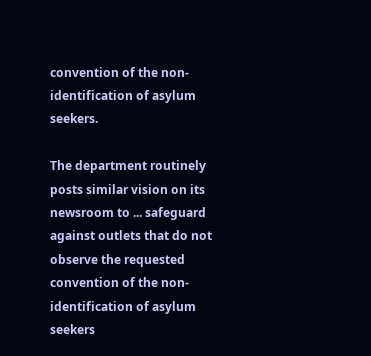convention of the non-identification of asylum seekers.

The department routinely posts similar vision on its newsroom to ... safeguard against outlets that do not observe the requested convention of the non-identification of asylum seekers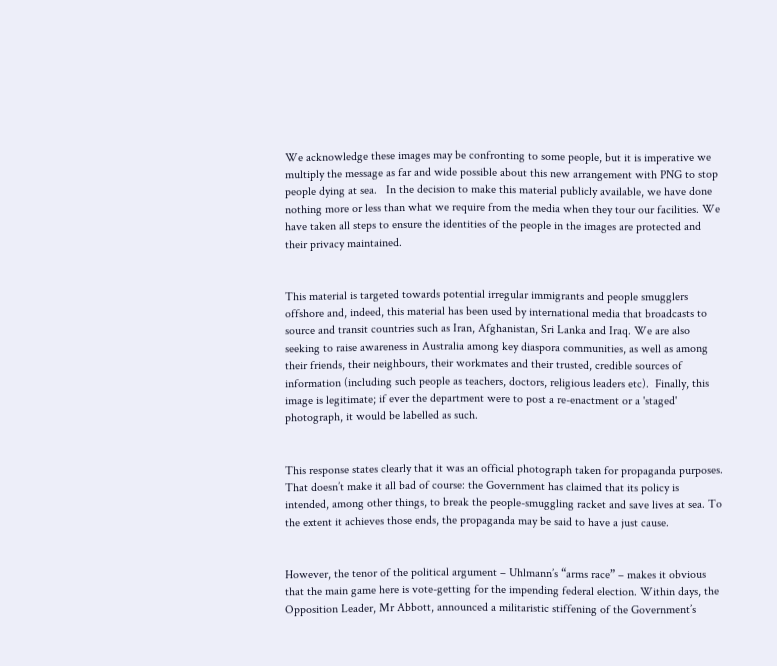We acknowledge these images may be confronting to some people, but it is imperative we multiply the message as far and wide possible about this new arrangement with PNG to stop people dying at sea.   In the decision to make this material publicly available, we have done nothing more or less than what we require from the media when they tour our facilities. We have taken all steps to ensure the identities of the people in the images are protected and their privacy maintained.


This material is targeted towards potential irregular immigrants and people smugglers offshore and, indeed, this material has been used by international media that broadcasts to source and transit countries such as Iran, Afghanistan, Sri Lanka and Iraq. We are also seeking to raise awareness in Australia among key diaspora communities, as well as among their friends, their neighbours, their workmates and their trusted, credible sources of information (including such people as teachers, doctors, religious leaders etc).  Finally, this image is legitimate; if ever the department were to post a re-enactment or a 'staged' photograph, it would be labelled as such.


This response states clearly that it was an official photograph taken for propaganda purposes. That doesn’t make it all bad of course: the Government has claimed that its policy is intended, among other things, to break the people-smuggling racket and save lives at sea. To the extent it achieves those ends, the propaganda may be said to have a just cause.


However, the tenor of the political argument – Uhlmann’s “arms race” – makes it obvious that the main game here is vote-getting for the impending federal election. Within days, the Opposition Leader, Mr Abbott, announced a militaristic stiffening of the Government’s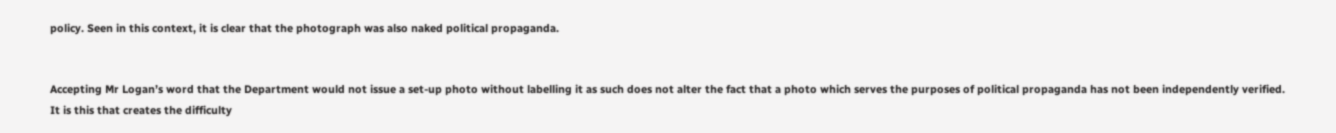policy. Seen in this context, it is clear that the photograph was also naked political propaganda.


Accepting Mr Logan’s word that the Department would not issue a set-up photo without labelling it as such does not alter the fact that a photo which serves the purposes of political propaganda has not been independently verified. It is this that creates the difficulty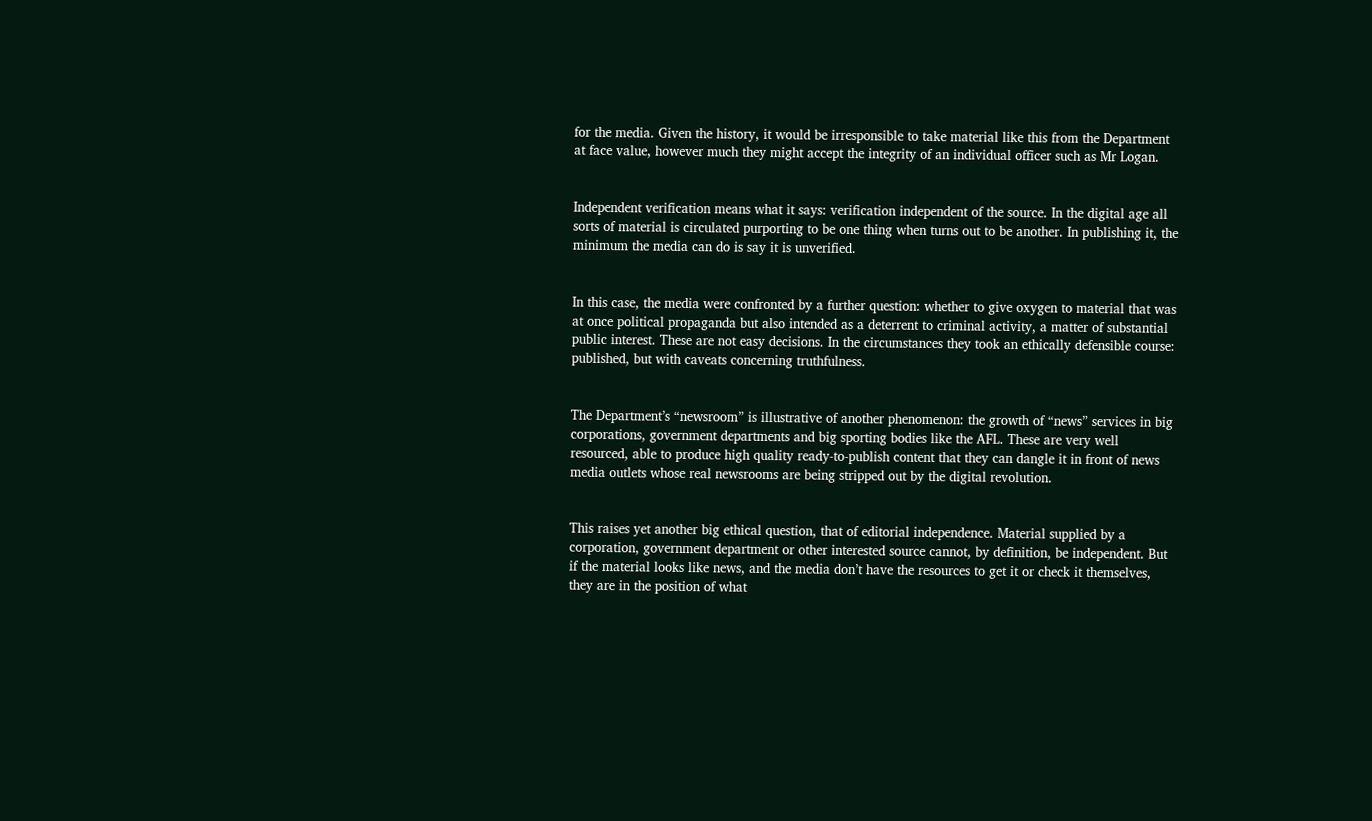for the media. Given the history, it would be irresponsible to take material like this from the Department at face value, however much they might accept the integrity of an individual officer such as Mr Logan.


Independent verification means what it says: verification independent of the source. In the digital age all sorts of material is circulated purporting to be one thing when turns out to be another. In publishing it, the minimum the media can do is say it is unverified.


In this case, the media were confronted by a further question: whether to give oxygen to material that was at once political propaganda but also intended as a deterrent to criminal activity, a matter of substantial public interest. These are not easy decisions. In the circumstances they took an ethically defensible course: published, but with caveats concerning truthfulness.


The Department’s “newsroom” is illustrative of another phenomenon: the growth of “news” services in big corporations, government departments and big sporting bodies like the AFL. These are very well resourced, able to produce high quality ready-to-publish content that they can dangle it in front of news media outlets whose real newsrooms are being stripped out by the digital revolution.


This raises yet another big ethical question, that of editorial independence. Material supplied by a corporation, government department or other interested source cannot, by definition, be independent. But if the material looks like news, and the media don’t have the resources to get it or check it themselves, they are in the position of what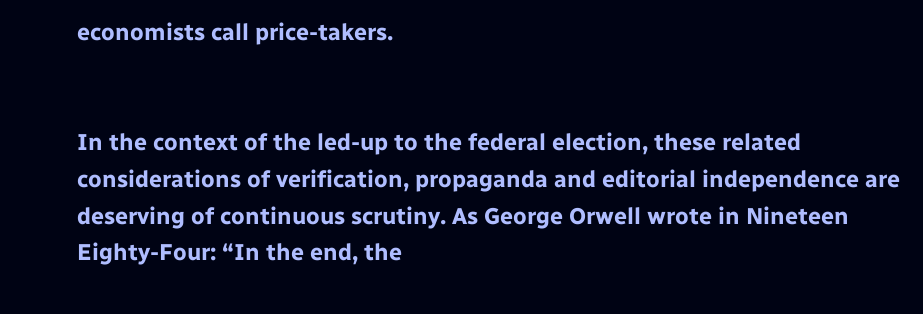economists call price-takers.


In the context of the led-up to the federal election, these related considerations of verification, propaganda and editorial independence are deserving of continuous scrutiny. As George Orwell wrote in Nineteen Eighty-Four: “In the end, the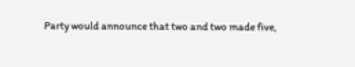Party would announce that two and two made five,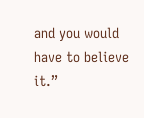and you would have to believe it.”